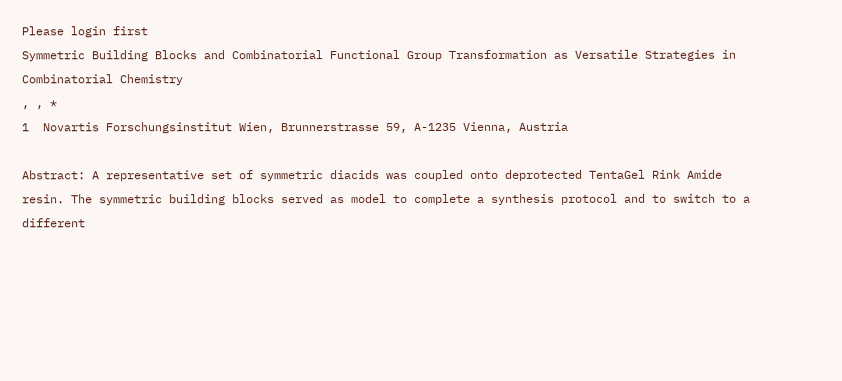Please login first
Symmetric Building Blocks and Combinatorial Functional Group Transformation as Versatile Strategies in Combinatorial Chemistry
, , *
1  Novartis Forschungsinstitut Wien, Brunnerstrasse 59, A-1235 Vienna, Austria

Abstract: A representative set of symmetric diacids was coupled onto deprotected TentaGel Rink Amide resin. The symmetric building blocks served as model to complete a synthesis protocol and to switch to a different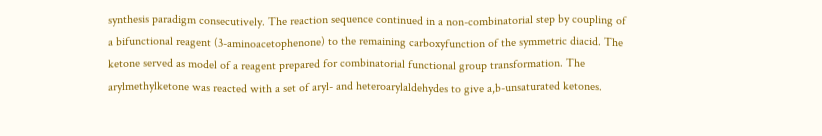synthesis paradigm consecutively. The reaction sequence continued in a non-combinatorial step by coupling of a bifunctional reagent (3-aminoacetophenone) to the remaining carboxyfunction of the symmetric diacid. The ketone served as model of a reagent prepared for combinatorial functional group transformation. The arylmethylketone was reacted with a set of aryl- and heteroarylaldehydes to give a,b-unsaturated ketones.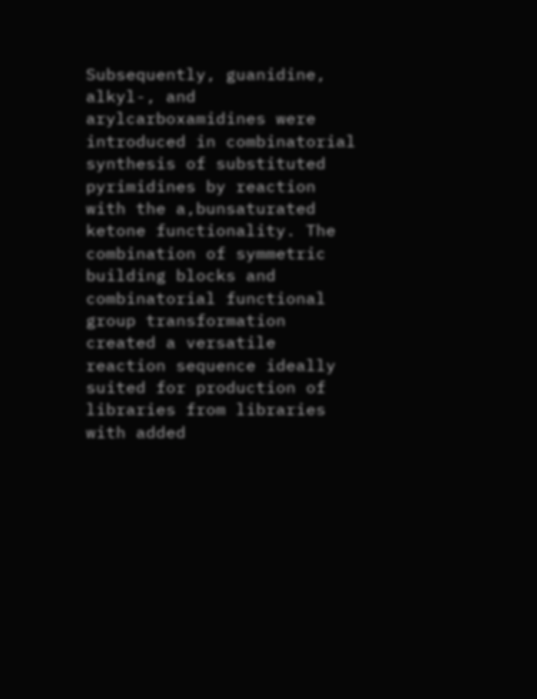Subsequently, guanidine, alkyl-, and arylcarboxamidines were introduced in combinatorial synthesis of substituted pyrimidines by reaction with the a,bunsaturated ketone functionality. The combination of symmetric building blocks and combinatorial functional group transformation created a versatile reaction sequence ideally suited for production of libraries from libraries with added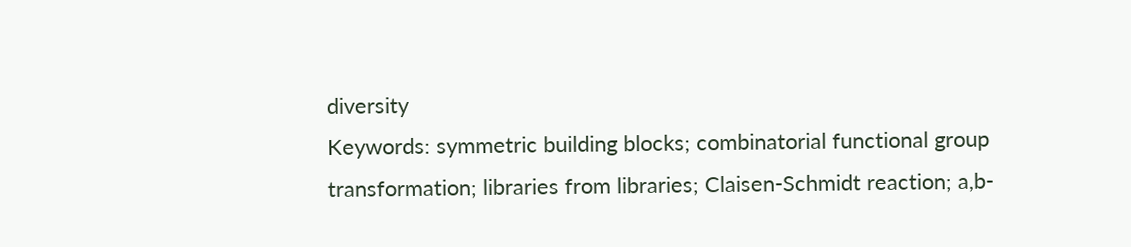diversity
Keywords: symmetric building blocks; combinatorial functional group transformation; libraries from libraries; Claisen-Schmidt reaction; a,b-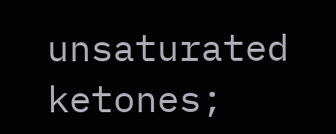unsaturated ketones;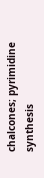chalcones; pyrimidine synthesis